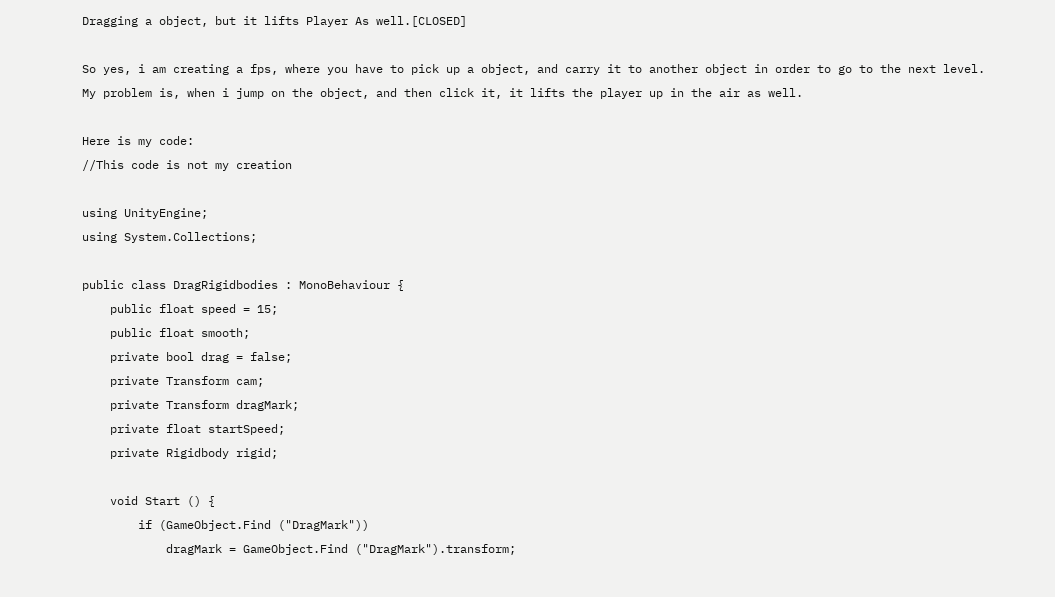Dragging a object, but it lifts Player As well.[CLOSED]

So yes, i am creating a fps, where you have to pick up a object, and carry it to another object in order to go to the next level.
My problem is, when i jump on the object, and then click it, it lifts the player up in the air as well.

Here is my code:
//This code is not my creation

using UnityEngine;
using System.Collections;

public class DragRigidbodies : MonoBehaviour {
    public float speed = 15;
    public float smooth;
    private bool drag = false;
    private Transform cam;
    private Transform dragMark;
    private float startSpeed;
    private Rigidbody rigid;

    void Start () {
        if (GameObject.Find ("DragMark"))
            dragMark = GameObject.Find ("DragMark").transform;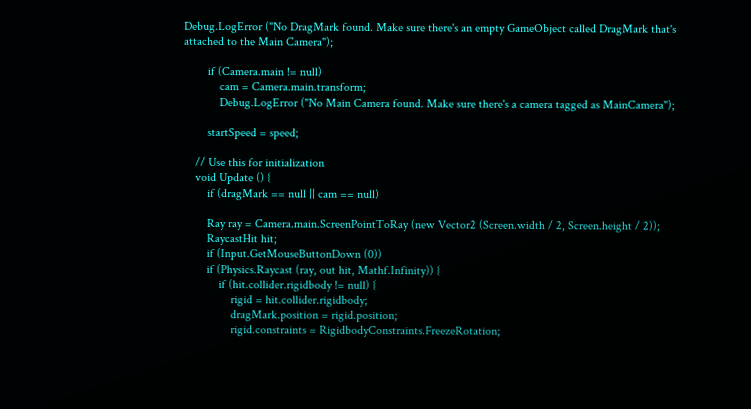Debug.LogError ("No DragMark found. Make sure there's an empty GameObject called DragMark that's attached to the Main Camera");

        if (Camera.main != null)
            cam = Camera.main.transform;
            Debug.LogError ("No Main Camera found. Make sure there's a camera tagged as MainCamera");

        startSpeed = speed;

    // Use this for initialization
    void Update () {
        if (dragMark == null || cam == null)

        Ray ray = Camera.main.ScreenPointToRay (new Vector2 (Screen.width / 2, Screen.height / 2));
        RaycastHit hit;
        if (Input.GetMouseButtonDown (0))
        if (Physics.Raycast (ray, out hit, Mathf.Infinity)) {
            if (hit.collider.rigidbody != null) {
                rigid = hit.collider.rigidbody;
                dragMark.position = rigid.position;
                rigid.constraints = RigidbodyConstraints.FreezeRotation;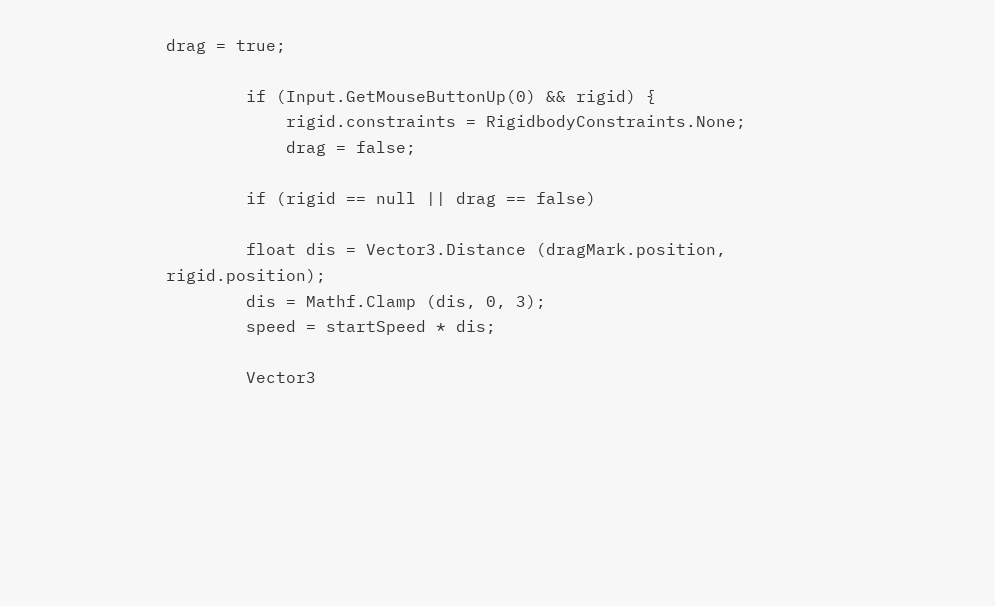drag = true;

        if (Input.GetMouseButtonUp(0) && rigid) {
            rigid.constraints = RigidbodyConstraints.None;
            drag = false;

        if (rigid == null || drag == false)

        float dis = Vector3.Distance (dragMark.position, rigid.position);
        dis = Mathf.Clamp (dis, 0, 3);
        speed = startSpeed * dis;

        Vector3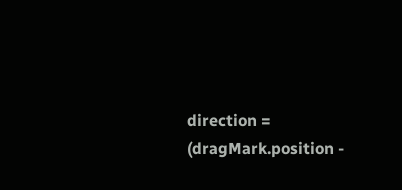direction = (dragMark.position -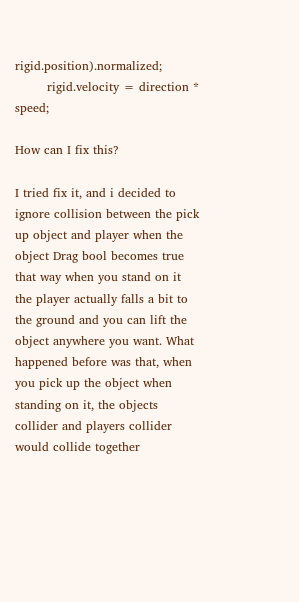rigid.position).normalized;
        rigid.velocity = direction * speed;

How can I fix this?

I tried fix it, and i decided to ignore collision between the pick up object and player when the object Drag bool becomes true that way when you stand on it the player actually falls a bit to the ground and you can lift the object anywhere you want. What happened before was that, when you pick up the object when standing on it, the objects collider and players collider would collide together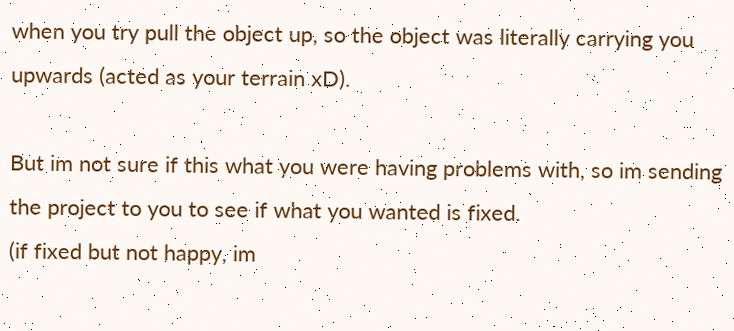when you try pull the object up, so the object was literally carrying you upwards (acted as your terrain xD).

But im not sure if this what you were having problems with, so im sending the project to you to see if what you wanted is fixed.
(if fixed but not happy, im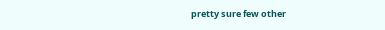pretty sure few other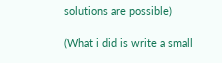solutions are possible)

(What i did is write a small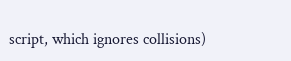script, which ignores collisions)